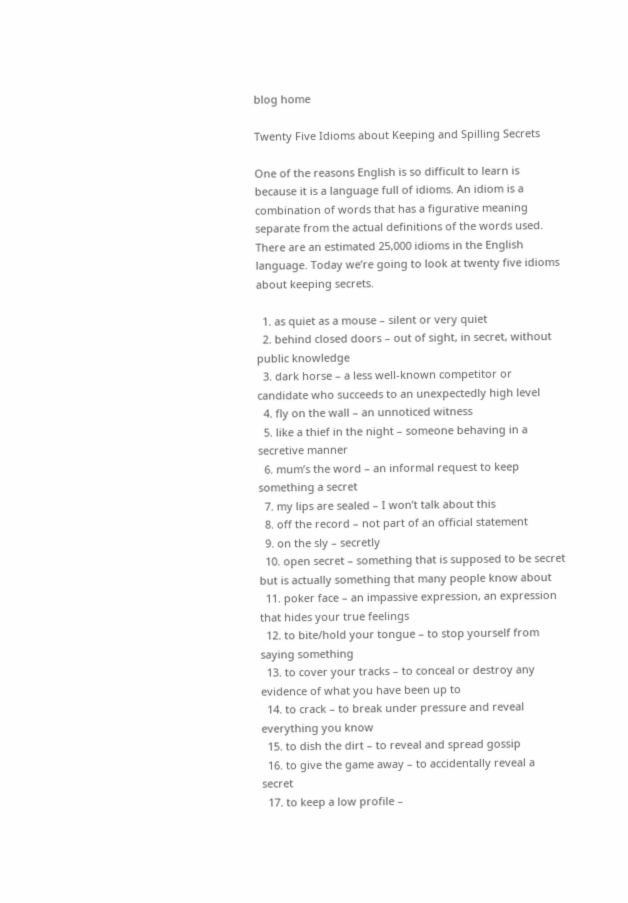blog home

Twenty Five Idioms about Keeping and Spilling Secrets

One of the reasons English is so difficult to learn is because it is a language full of idioms. An idiom is a combination of words that has a figurative meaning separate from the actual definitions of the words used. There are an estimated 25,000 idioms in the English language. Today we’re going to look at twenty five idioms about keeping secrets.

  1. as quiet as a mouse – silent or very quiet
  2. behind closed doors – out of sight, in secret, without public knowledge
  3. dark horse – a less well-known competitor or candidate who succeeds to an unexpectedly high level
  4. fly on the wall – an unnoticed witness
  5. like a thief in the night – someone behaving in a secretive manner
  6. mum’s the word – an informal request to keep something a secret
  7. my lips are sealed – I won’t talk about this
  8. off the record – not part of an official statement
  9. on the sly – secretly
  10. open secret – something that is supposed to be secret but is actually something that many people know about
  11. poker face – an impassive expression, an expression that hides your true feelings
  12. to bite/hold your tongue – to stop yourself from saying something
  13. to cover your tracks – to conceal or destroy any evidence of what you have been up to
  14. to crack – to break under pressure and reveal everything you know
  15. to dish the dirt – to reveal and spread gossip
  16. to give the game away – to accidentally reveal a secret
  17. to keep a low profile –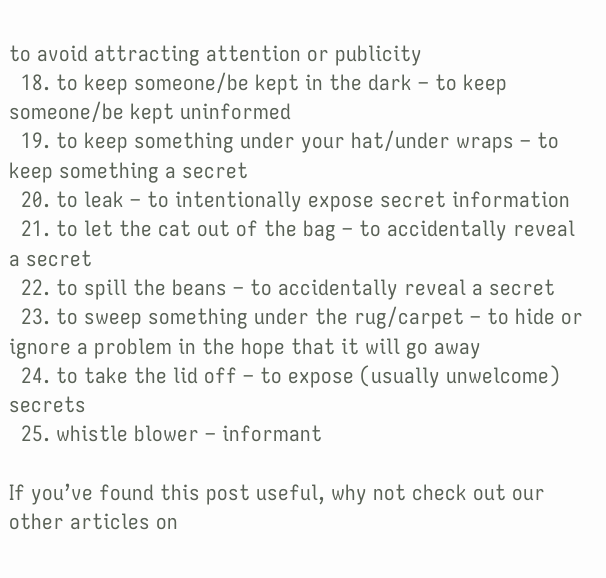to avoid attracting attention or publicity
  18. to keep someone/be kept in the dark – to keep someone/be kept uninformed
  19. to keep something under your hat/under wraps – to keep something a secret
  20. to leak – to intentionally expose secret information
  21. to let the cat out of the bag – to accidentally reveal a secret
  22. to spill the beans – to accidentally reveal a secret
  23. to sweep something under the rug/carpet – to hide or ignore a problem in the hope that it will go away
  24. to take the lid off – to expose (usually unwelcome) secrets
  25. whistle blower – informant

If you’ve found this post useful, why not check out our other articles on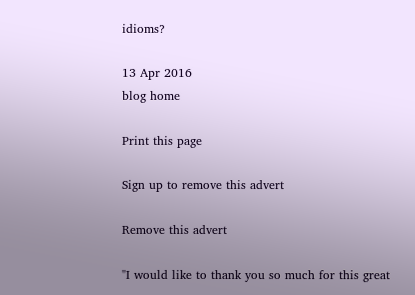idioms?

13 Apr 2016
blog home

Print this page

Sign up to remove this advert

Remove this advert

"I would like to thank you so much for this great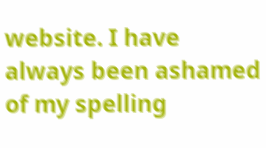website. I have always been ashamed of my spelling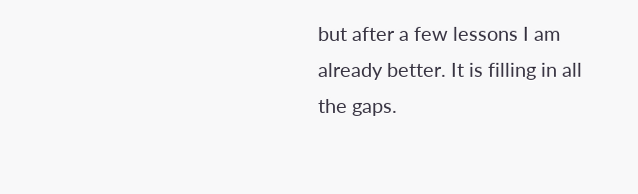but after a few lessons I am already better. It is filling in all the gaps.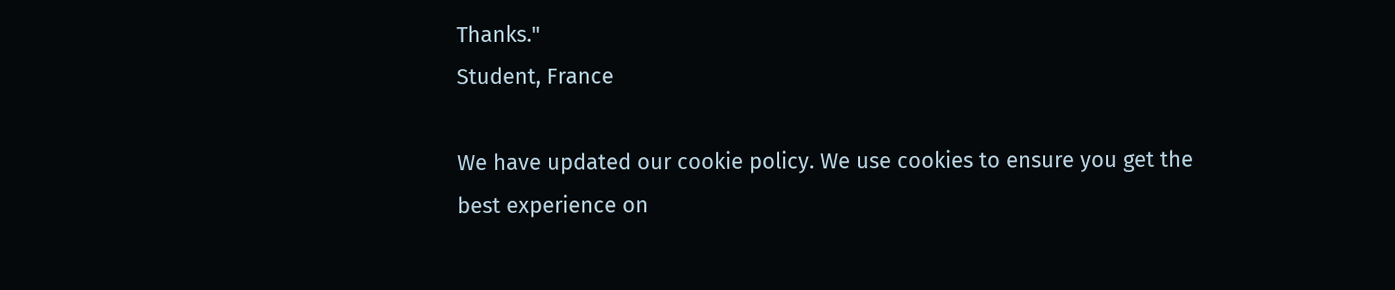Thanks."
Student, France

We have updated our cookie policy. We use cookies to ensure you get the best experience on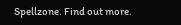Spellzone. Find out more.